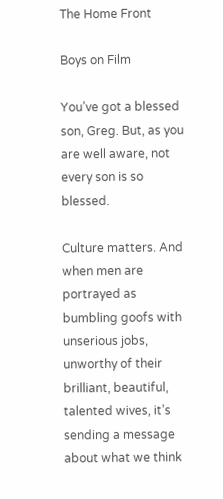The Home Front

Boys on Film

You’ve got a blessed son, Greg. But, as you are well aware, not every son is so blessed.

Culture matters. And when men are portrayed as bumbling goofs with unserious jobs, unworthy of their brilliant, beautiful, talented wives, it’s sending a message about what we think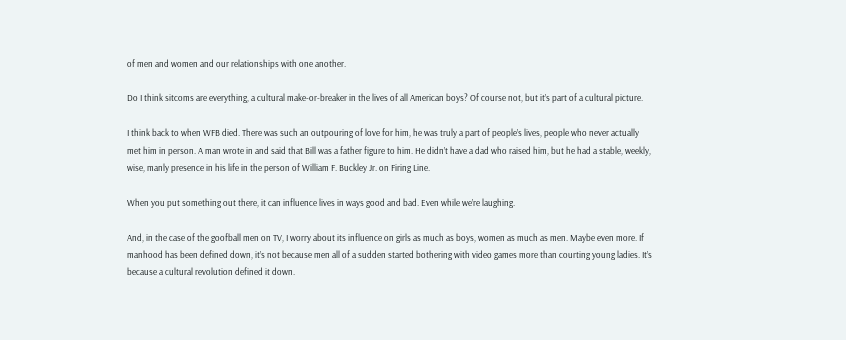of men and women and our relationships with one another.

Do I think sitcoms are everything, a cultural make-or-breaker in the lives of all American boys? Of course not, but it’s part of a cultural picture.

I think back to when WFB died. There was such an outpouring of love for him, he was truly a part of people’s lives, people who never actually met him in person. A man wrote in and said that Bill was a father figure to him. He didn’t have a dad who raised him, but he had a stable, weekly, wise, manly presence in his life in the person of William F. Buckley Jr. on Firing Line.

When you put something out there, it can influence lives in ways good and bad. Even while we’re laughing.

And, in the case of the goofball men on TV, I worry about its influence on girls as much as boys, women as much as men. Maybe even more. If manhood has been defined down, it’s not because men all of a sudden started bothering with video games more than courting young ladies. It’s because a cultural revolution defined it down.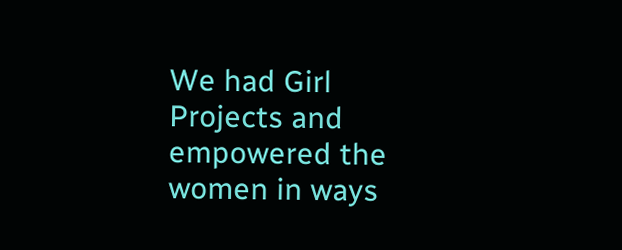We had Girl Projects and empowered the women in ways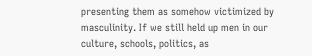presenting them as somehow victimized by masculinity. If we still held up men in our culture, schools, politics, as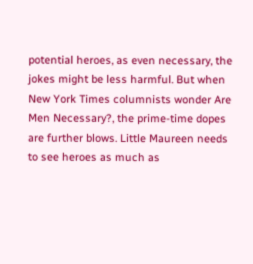potential heroes, as even necessary, the jokes might be less harmful. But when New York Times columnists wonder Are Men Necessary?, the prime-time dopes are further blows. Little Maureen needs to see heroes as much as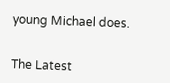young Michael does.


The Latest